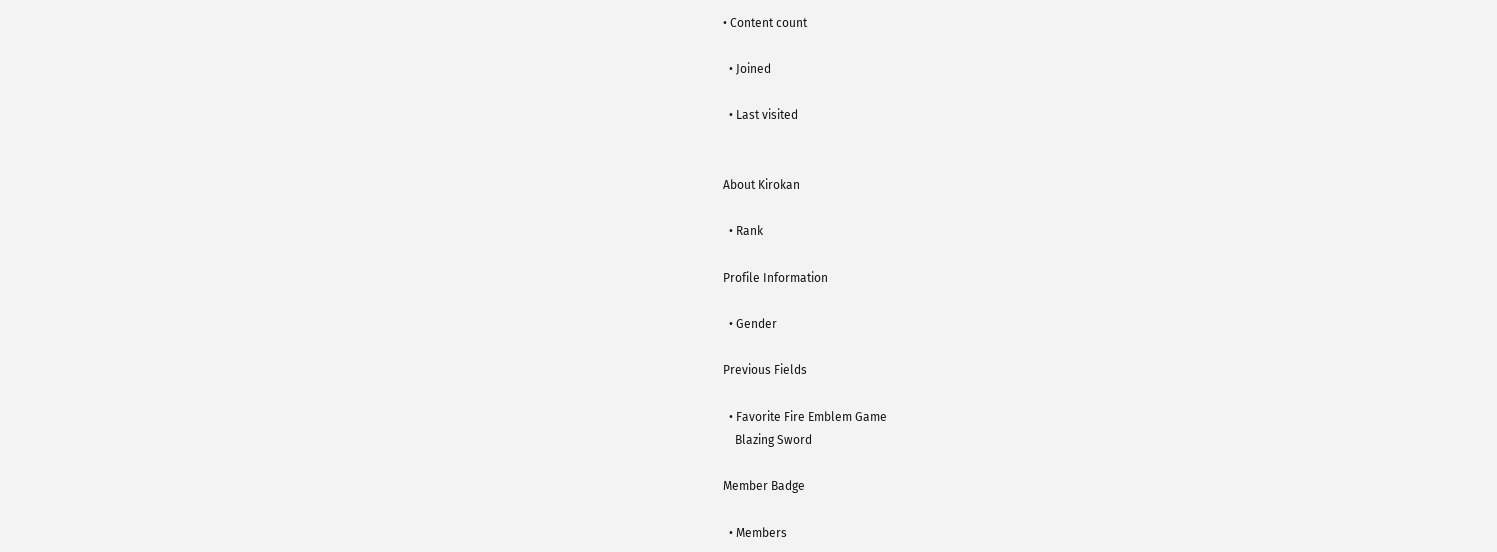• Content count

  • Joined

  • Last visited


About Kirokan

  • Rank

Profile Information

  • Gender

Previous Fields

  • Favorite Fire Emblem Game
    Blazing Sword

Member Badge

  • Members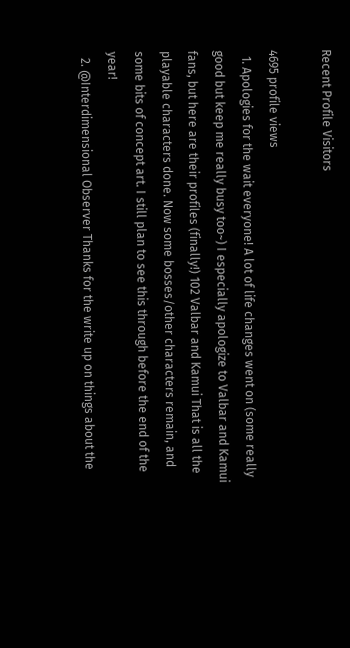Recent Profile Visitors

4695 profile views
  1. Apologies for the wait everyone! A lot of life changes went on (some really good but keep me really busy too~) I especially apologize to Valbar and Kamui fans, but here are their profiles (finally!) 102 Valbar and Kamui That is all the playable characters done. Now some bosses/other characters remain, and some bits of concept art. I still plan to see this through before the end of the year!
  2. @Interdimensional Observer Thanks for the write up on things about the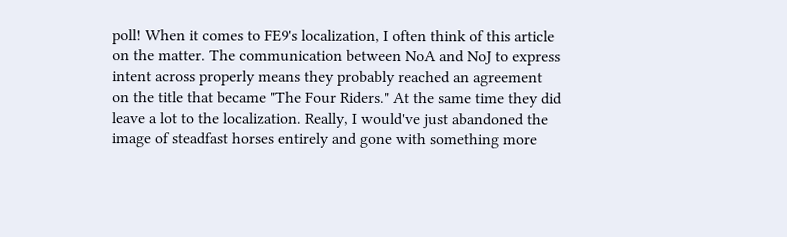poll! When it comes to FE9's localization, I often think of this article on the matter. The communication between NoA and NoJ to express intent across properly means they probably reached an agreement on the title that became "The Four Riders." At the same time they did leave a lot to the localization. Really, I would've just abandoned the image of steadfast horses entirely and gone with something more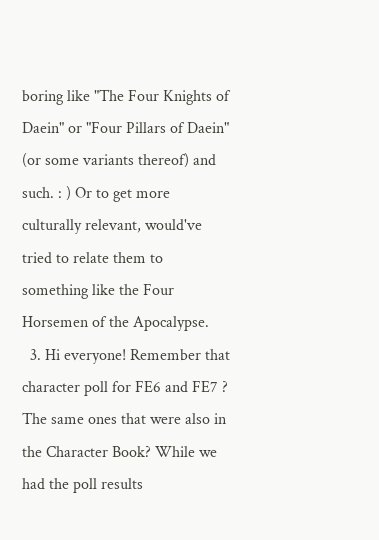boring like "The Four Knights of Daein" or "Four Pillars of Daein" (or some variants thereof) and such. : ) Or to get more culturally relevant, would've tried to relate them to something like the Four Horsemen of the Apocalypse.
  3. Hi everyone! Remember that character poll for FE6 and FE7 ? The same ones that were also in the Character Book? While we had the poll results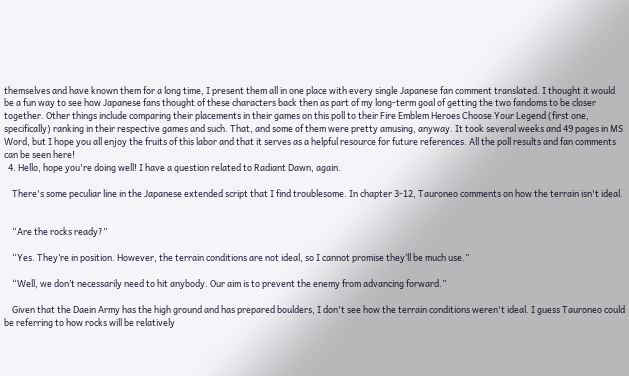themselves and have known them for a long time, I present them all in one place with every single Japanese fan comment translated. I thought it would be a fun way to see how Japanese fans thought of these characters back then as part of my long-term goal of getting the two fandoms to be closer together. Other things include comparing their placements in their games on this poll to their Fire Emblem Heroes Choose Your Legend (first one, specifically) ranking in their respective games and such. That, and some of them were pretty amusing, anyway. It took several weeks and 49 pages in MS Word, but I hope you all enjoy the fruits of this labor and that it serves as a helpful resource for future references. All the poll results and fan comments can be seen here!
  4. Hello, hope you're doing well! I have a question related to Radiant Dawn, again.

    There's some peculiar line in the Japanese extended script that I find troublesome. In chapter 3-12, Tauroneo comments on how the terrain isn't ideal.


    “Are the rocks ready?”

    “Yes. They’re in position. However, the terrain conditions are not ideal, so I cannot promise they’ll be much use.”

    “Well, we don’t necessarily need to hit anybody. Our aim is to prevent the enemy from advancing forward.”

    Given that the Daein Army has the high ground and has prepared boulders, I don't see how the terrain conditions weren't ideal. I guess Tauroneo could be referring to how rocks will be relatively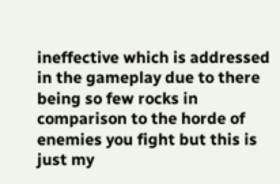ineffective which is addressed in the gameplay due to there being so few rocks in comparison to the horde of enemies you fight but this is just my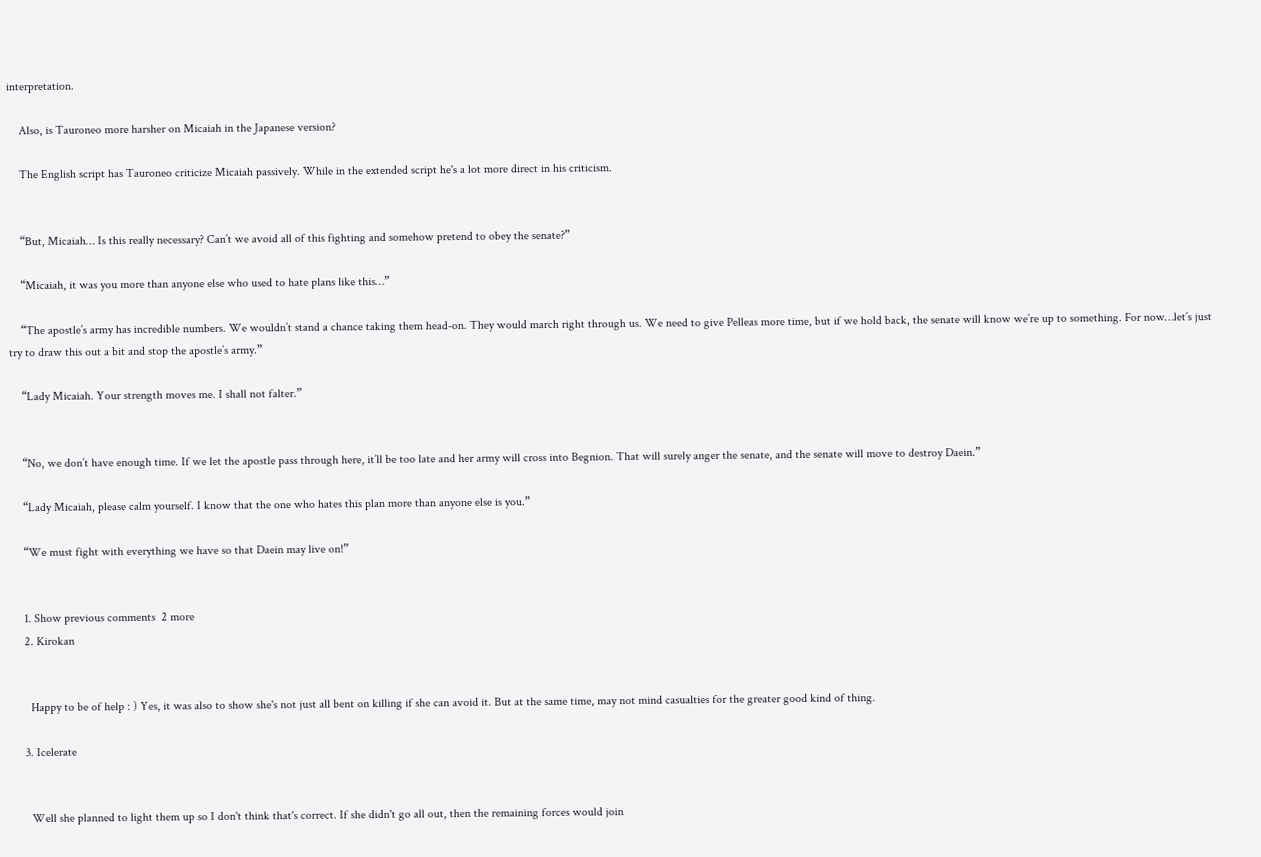interpretation.

    Also, is Tauroneo more harsher on Micaiah in the Japanese version?

    The English script has Tauroneo criticize Micaiah passively. While in the extended script he's a lot more direct in his criticism.


    “But, Micaiah… Is this really necessary? Can’t we avoid all of this fighting and somehow pretend to obey the senate?”

    “Micaiah, it was you more than anyone else who used to hate plans like this…”

    “The apostle’s army has incredible numbers. We wouldn’t stand a chance taking them head-on. They would march right through us. We need to give Pelleas more time, but if we hold back, the senate will know we’re up to something. For now…let’s just try to draw this out a bit and stop the apostle’s army.”

    “Lady Micaiah. Your strength moves me. I shall not falter.”


    “No, we don’t have enough time. If we let the apostle pass through here, it’ll be too late and her army will cross into Begnion. That will surely anger the senate, and the senate will move to destroy Daein.”

    “Lady Micaiah, please calm yourself. I know that the one who hates this plan more than anyone else is you.”

    “We must fight with everything we have so that Daein may live on!”


    1. Show previous comments  2 more
    2. Kirokan


      Happy to be of help : ) Yes, it was also to show she's not just all bent on killing if she can avoid it. But at the same time, may not mind casualties for the greater good kind of thing.

    3. Icelerate


      Well she planned to light them up so I don't think that's correct. If she didn't go all out, then the remaining forces would join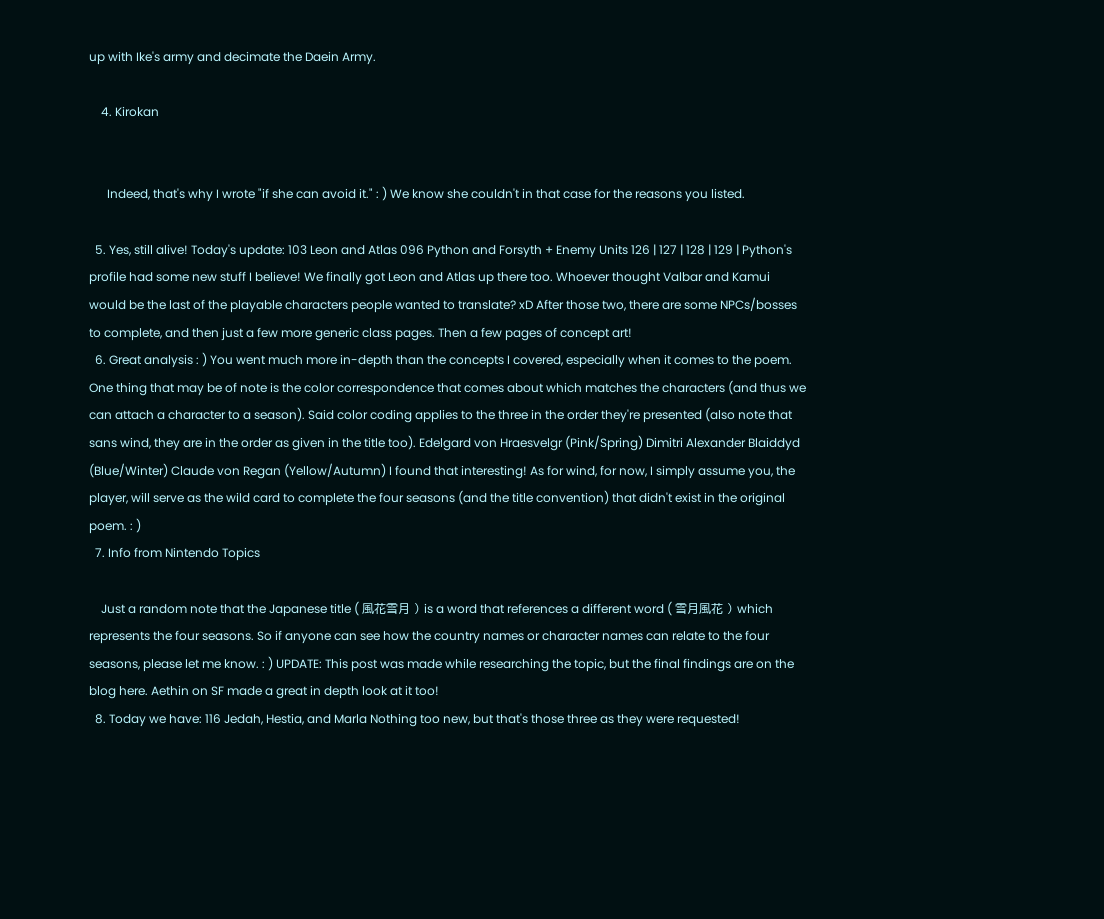up with Ike's army and decimate the Daein Army.

    4. Kirokan


      Indeed, that's why I wrote "if she can avoid it." : ) We know she couldn't in that case for the reasons you listed.

  5. Yes, still alive! Today's update: 103 Leon and Atlas 096 Python and Forsyth + Enemy Units 126 | 127 | 128 | 129 | Python's profile had some new stuff I believe! We finally got Leon and Atlas up there too. Whoever thought Valbar and Kamui would be the last of the playable characters people wanted to translate? xD After those two, there are some NPCs/bosses to complete, and then just a few more generic class pages. Then a few pages of concept art!
  6. Great analysis : ) You went much more in-depth than the concepts I covered, especially when it comes to the poem. One thing that may be of note is the color correspondence that comes about which matches the characters (and thus we can attach a character to a season). Said color coding applies to the three in the order they're presented (also note that sans wind, they are in the order as given in the title too). Edelgard von Hraesvelgr (Pink/Spring) Dimitri Alexander Blaiddyd (Blue/Winter) Claude von Regan (Yellow/Autumn) I found that interesting! As for wind, for now, I simply assume you, the player, will serve as the wild card to complete the four seasons (and the title convention) that didn't exist in the original poem. : )
  7. Info from Nintendo Topics

    Just a random note that the Japanese title ( 風花雪月 ) is a word that references a different word ( 雪月風花 ) which represents the four seasons. So if anyone can see how the country names or character names can relate to the four seasons, please let me know. : ) UPDATE: This post was made while researching the topic, but the final findings are on the blog here. Aethin on SF made a great in depth look at it too!
  8. Today we have: 116 Jedah, Hestia, and Marla Nothing too new, but that's those three as they were requested!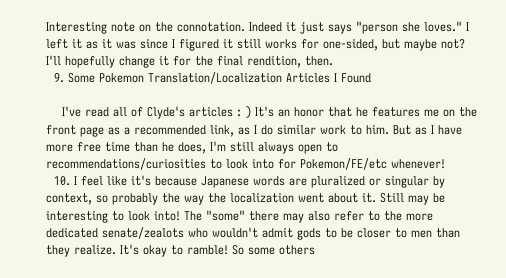Interesting note on the connotation. Indeed it just says "person she loves." I left it as it was since I figured it still works for one-sided, but maybe not? I'll hopefully change it for the final rendition, then.
  9. Some Pokemon Translation/Localization Articles I Found

    I've read all of Clyde's articles : ) It's an honor that he features me on the front page as a recommended link, as I do similar work to him. But as I have more free time than he does, I'm still always open to recommendations/curiosities to look into for Pokemon/FE/etc whenever!
  10. I feel like it's because Japanese words are pluralized or singular by context, so probably the way the localization went about it. Still may be interesting to look into! The "some" there may also refer to the more dedicated senate/zealots who wouldn't admit gods to be closer to men than they realize. It's okay to ramble! So some others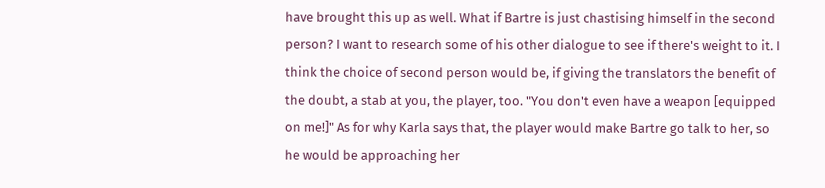have brought this up as well. What if Bartre is just chastising himself in the second person? I want to research some of his other dialogue to see if there's weight to it. I think the choice of second person would be, if giving the translators the benefit of the doubt, a stab at you, the player, too. "You don't even have a weapon [equipped on me!]" As for why Karla says that, the player would make Bartre go talk to her, so he would be approaching her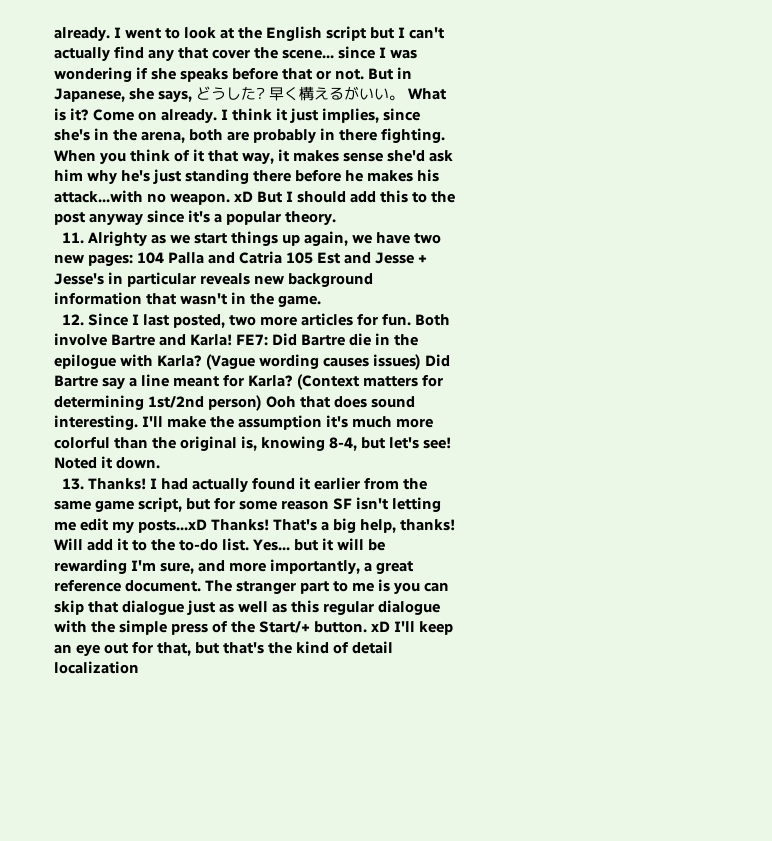already. I went to look at the English script but I can't actually find any that cover the scene... since I was wondering if she speaks before that or not. But in Japanese, she says, どうした? 早く構えるがいい。 What is it? Come on already. I think it just implies, since she's in the arena, both are probably in there fighting. When you think of it that way, it makes sense she'd ask him why he's just standing there before he makes his attack...with no weapon. xD But I should add this to the post anyway since it's a popular theory.
  11. Alrighty as we start things up again, we have two new pages: 104 Palla and Catria 105 Est and Jesse + Jesse's in particular reveals new background information that wasn't in the game.
  12. Since I last posted, two more articles for fun. Both involve Bartre and Karla! FE7: Did Bartre die in the epilogue with Karla? (Vague wording causes issues) Did Bartre say a line meant for Karla? (Context matters for determining 1st/2nd person) Ooh that does sound interesting. I'll make the assumption it's much more colorful than the original is, knowing 8-4, but let's see! Noted it down.
  13. Thanks! I had actually found it earlier from the same game script, but for some reason SF isn't letting me edit my posts...xD Thanks! That's a big help, thanks! Will add it to the to-do list. Yes... but it will be rewarding I'm sure, and more importantly, a great reference document. The stranger part to me is you can skip that dialogue just as well as this regular dialogue with the simple press of the Start/+ button. xD I'll keep an eye out for that, but that's the kind of detail localization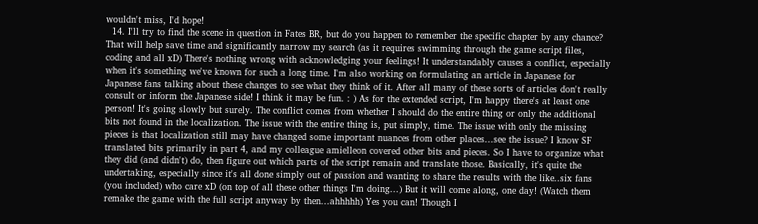wouldn't miss, I'd hope!
  14. I'll try to find the scene in question in Fates BR, but do you happen to remember the specific chapter by any chance? That will help save time and significantly narrow my search (as it requires swimming through the game script files, coding and all xD) There's nothing wrong with acknowledging your feelings! It understandably causes a conflict, especially when it's something we've known for such a long time. I'm also working on formulating an article in Japanese for Japanese fans talking about these changes to see what they think of it. After all many of these sorts of articles don't really consult or inform the Japanese side! I think it may be fun. : ) As for the extended script, I'm happy there's at least one person! It's going slowly but surely. The conflict comes from whether I should do the entire thing or only the additional bits not found in the localization. The issue with the entire thing is, put simply, time. The issue with only the missing pieces is that localization still may have changed some important nuances from other places...see the issue? I know SF translated bits primarily in part 4, and my colleague amielleon covered other bits and pieces. So I have to organize what they did (and didn't) do, then figure out which parts of the script remain and translate those. Basically, it's quite the undertaking, especially since it's all done simply out of passion and wanting to share the results with the like..six fans (you included) who care xD (on top of all these other things I'm doing...) But it will come along, one day! (Watch them remake the game with the full script anyway by then...ahhhhh) Yes you can! Though I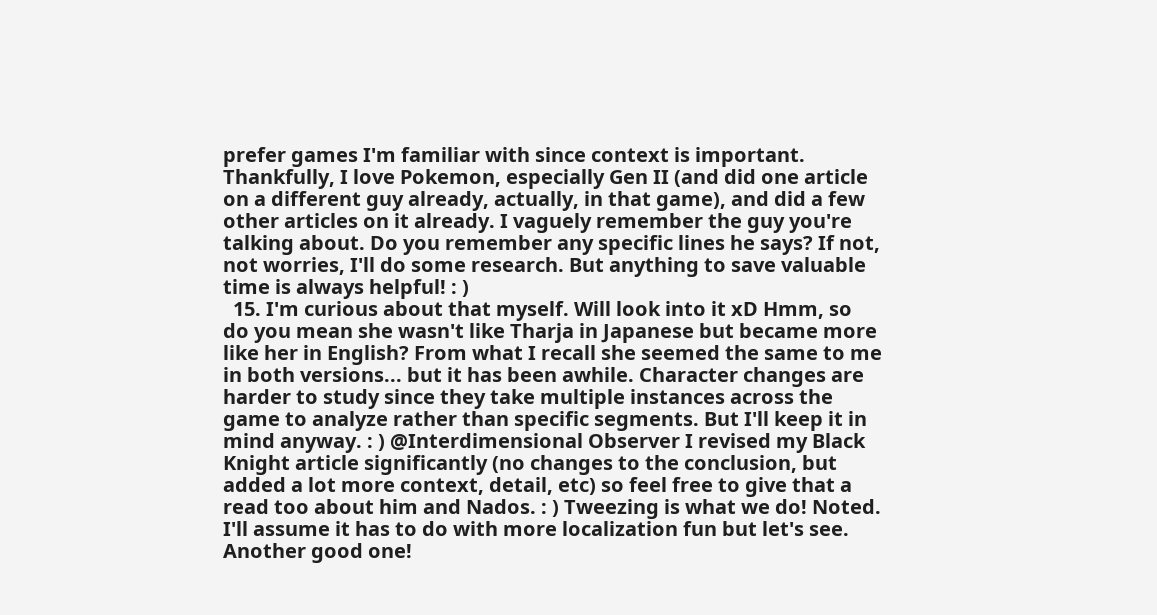prefer games I'm familiar with since context is important. Thankfully, I love Pokemon, especially Gen II (and did one article on a different guy already, actually, in that game), and did a few other articles on it already. I vaguely remember the guy you're talking about. Do you remember any specific lines he says? If not, not worries, I'll do some research. But anything to save valuable time is always helpful! : )
  15. I'm curious about that myself. Will look into it xD Hmm, so do you mean she wasn't like Tharja in Japanese but became more like her in English? From what I recall she seemed the same to me in both versions... but it has been awhile. Character changes are harder to study since they take multiple instances across the game to analyze rather than specific segments. But I'll keep it in mind anyway. : ) @Interdimensional Observer I revised my Black Knight article significantly (no changes to the conclusion, but added a lot more context, detail, etc) so feel free to give that a read too about him and Nados. : ) Tweezing is what we do! Noted. I'll assume it has to do with more localization fun but let's see. Another good one!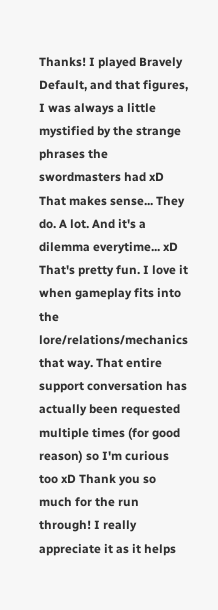Thanks! I played Bravely Default, and that figures, I was always a little mystified by the strange phrases the swordmasters had xD That makes sense... They do. A lot. And it's a dilemma everytime... xD That's pretty fun. I love it when gameplay fits into the lore/relations/mechanics that way. That entire support conversation has actually been requested multiple times (for good reason) so I'm curious too xD Thank you so much for the run through! I really appreciate it as it helps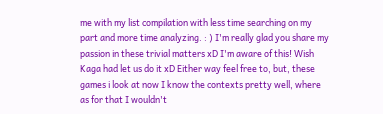me with my list compilation with less time searching on my part and more time analyzing. : ) I'm really glad you share my passion in these trivial matters xD I'm aware of this! Wish Kaga had let us do it xD Either way feel free to, but, these games i look at now I know the contexts pretty well, where as for that I wouldn't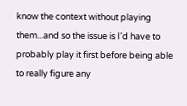know the context without playing them...and so the issue is I'd have to probably play it first before being able to really figure any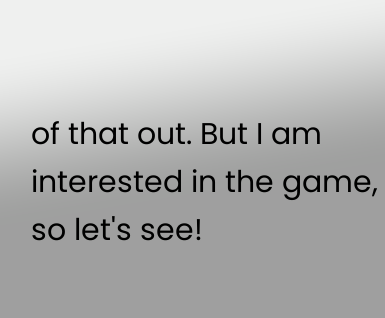of that out. But I am interested in the game, so let's see!